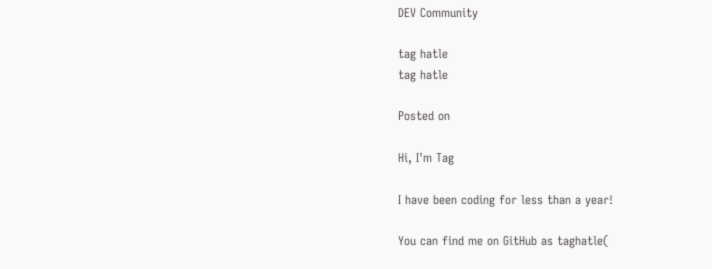DEV Community

tag hatle
tag hatle

Posted on

Hi, I'm Tag

I have been coding for less than a year!

You can find me on GitHub as taghatle(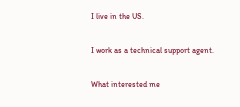I live in the US.

I work as a technical support agent.

What interested me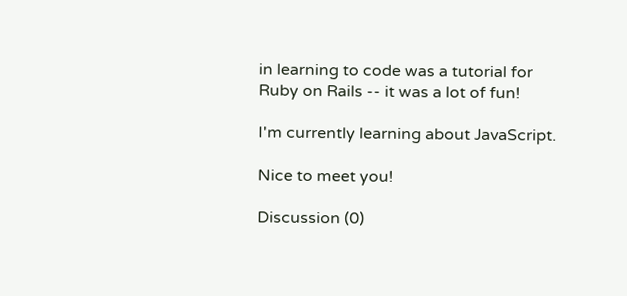in learning to code was a tutorial for Ruby on Rails -- it was a lot of fun!

I'm currently learning about JavaScript.

Nice to meet you!

Discussion (0)